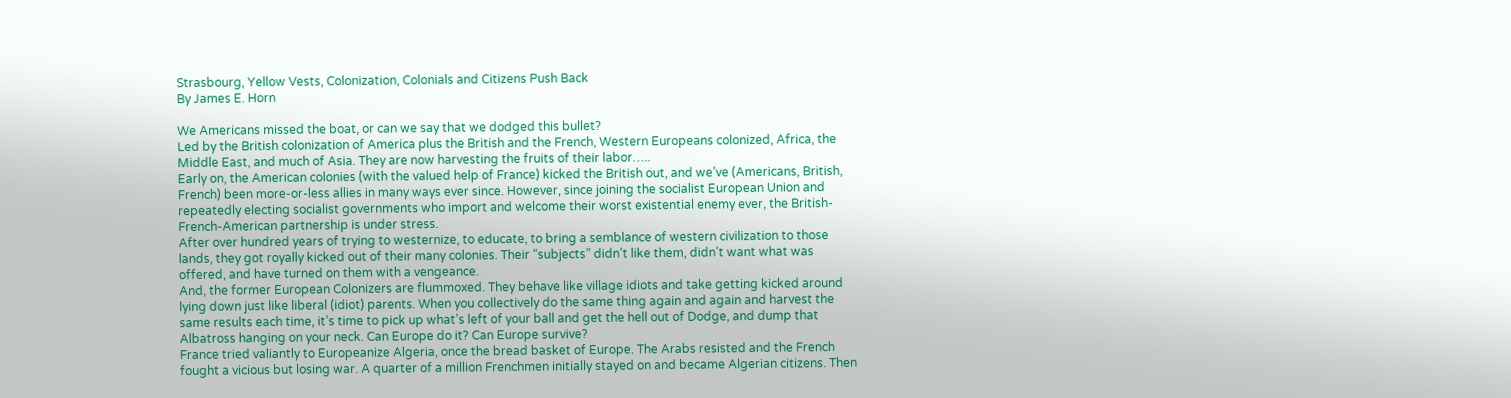Strasbourg, Yellow Vests, Colonization, Colonials and Citizens Push Back
By James E. Horn

We Americans missed the boat, or can we say that we dodged this bullet?
Led by the British colonization of America plus the British and the French, Western Europeans colonized, Africa, the Middle East, and much of Asia. They are now harvesting the fruits of their labor…..
Early on, the American colonies (with the valued help of France) kicked the British out, and we’ve (Americans, British, French) been more-or-less allies in many ways ever since. However, since joining the socialist European Union and repeatedly electing socialist governments who import and welcome their worst existential enemy ever, the British-French-American partnership is under stress.
After over hundred years of trying to westernize, to educate, to bring a semblance of western civilization to those lands, they got royally kicked out of their many colonies. Their “subjects” didn’t like them, didn’t want what was offered, and have turned on them with a vengeance.
And, the former European Colonizers are flummoxed. They behave like village idiots and take getting kicked around lying down just like liberal (idiot) parents. When you collectively do the same thing again and again and harvest the same results each time, it’s time to pick up what’s left of your ball and get the hell out of Dodge, and dump that Albatross hanging on your neck. Can Europe do it? Can Europe survive?
France tried valiantly to Europeanize Algeria, once the bread basket of Europe. The Arabs resisted and the French fought a vicious but losing war. A quarter of a million Frenchmen initially stayed on and became Algerian citizens. Then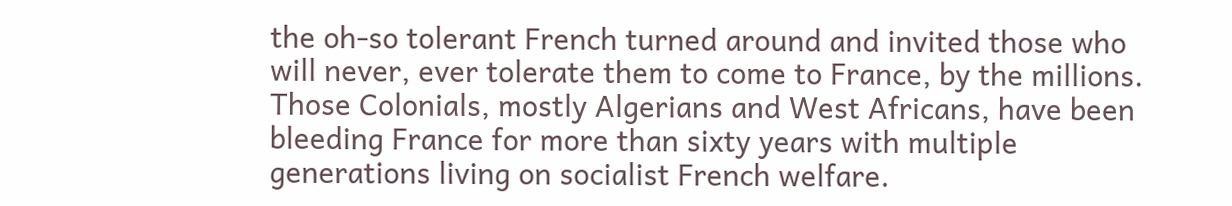the oh-so tolerant French turned around and invited those who will never, ever tolerate them to come to France, by the millions. Those Colonials, mostly Algerians and West Africans, have been bleeding France for more than sixty years with multiple generations living on socialist French welfare.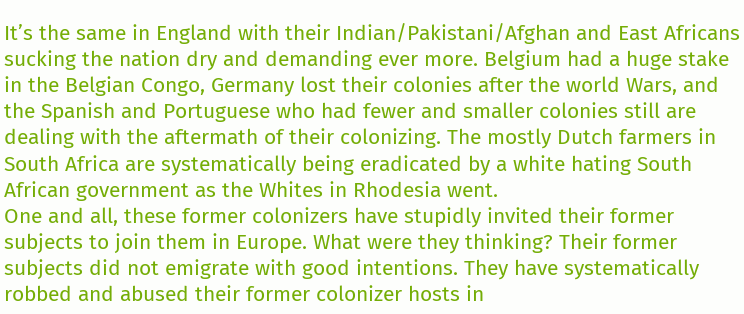It’s the same in England with their Indian/Pakistani/Afghan and East Africans sucking the nation dry and demanding ever more. Belgium had a huge stake in the Belgian Congo, Germany lost their colonies after the world Wars, and the Spanish and Portuguese who had fewer and smaller colonies still are dealing with the aftermath of their colonizing. The mostly Dutch farmers in South Africa are systematically being eradicated by a white hating South African government as the Whites in Rhodesia went.
One and all, these former colonizers have stupidly invited their former subjects to join them in Europe. What were they thinking? Their former subjects did not emigrate with good intentions. They have systematically robbed and abused their former colonizer hosts in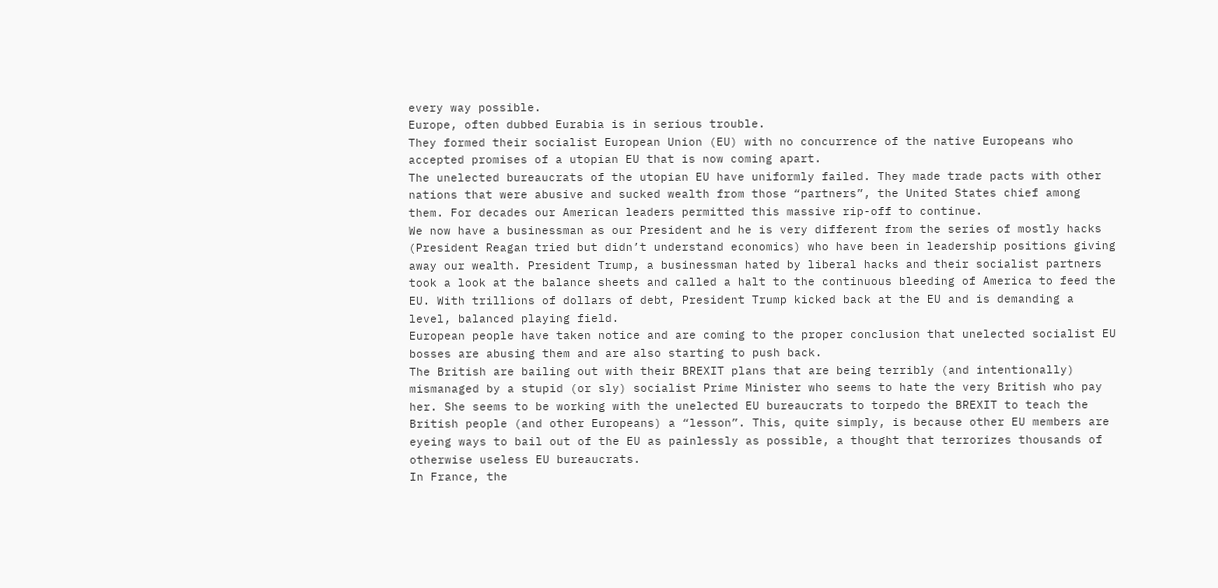every way possible.
Europe, often dubbed Eurabia is in serious trouble.
They formed their socialist European Union (EU) with no concurrence of the native Europeans who accepted promises of a utopian EU that is now coming apart.
The unelected bureaucrats of the utopian EU have uniformly failed. They made trade pacts with other nations that were abusive and sucked wealth from those “partners”, the United States chief among them. For decades our American leaders permitted this massive rip-off to continue.
We now have a businessman as our President and he is very different from the series of mostly hacks (President Reagan tried but didn’t understand economics) who have been in leadership positions giving away our wealth. President Trump, a businessman hated by liberal hacks and their socialist partners took a look at the balance sheets and called a halt to the continuous bleeding of America to feed the EU. With trillions of dollars of debt, President Trump kicked back at the EU and is demanding a level, balanced playing field.
European people have taken notice and are coming to the proper conclusion that unelected socialist EU bosses are abusing them and are also starting to push back.
The British are bailing out with their BREXIT plans that are being terribly (and intentionally) mismanaged by a stupid (or sly) socialist Prime Minister who seems to hate the very British who pay her. She seems to be working with the unelected EU bureaucrats to torpedo the BREXIT to teach the British people (and other Europeans) a “lesson”. This, quite simply, is because other EU members are eyeing ways to bail out of the EU as painlessly as possible, a thought that terrorizes thousands of otherwise useless EU bureaucrats.
In France, the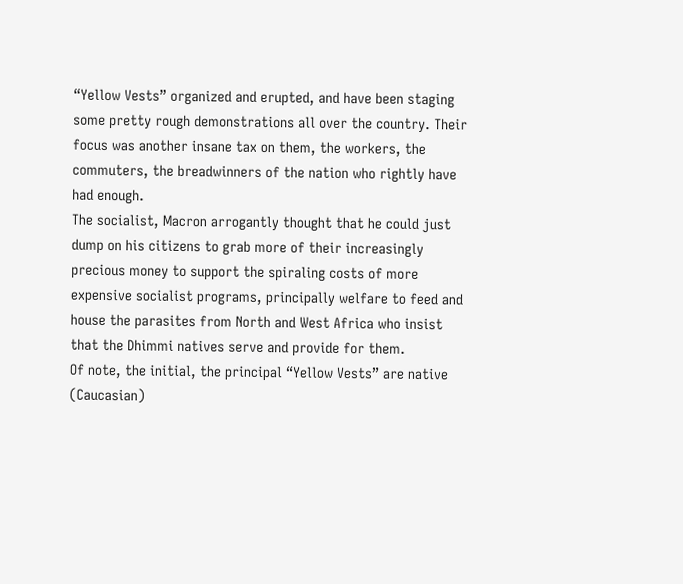“Yellow Vests” organized and erupted, and have been staging some pretty rough demonstrations all over the country. Their focus was another insane tax on them, the workers, the commuters, the breadwinners of the nation who rightly have had enough.
The socialist, Macron arrogantly thought that he could just dump on his citizens to grab more of their increasingly precious money to support the spiraling costs of more expensive socialist programs, principally welfare to feed and house the parasites from North and West Africa who insist that the Dhimmi natives serve and provide for them.
Of note, the initial, the principal “Yellow Vests” are native (Caucasian)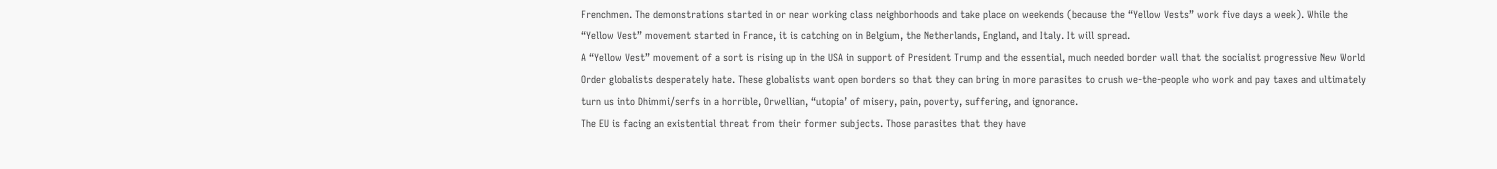Frenchmen. The demonstrations started in or near working class neighborhoods and take place on weekends (because the “Yellow Vests” work five days a week). While the “Yellow Vest” movement started in France, it is catching on in Belgium, the Netherlands, England, and Italy. It will spread.
A “Yellow Vest” movement of a sort is rising up in the USA in support of President Trump and the essential, much needed border wall that the socialist progressive New World Order globalists desperately hate. These globalists want open borders so that they can bring in more parasites to crush we-the-people who work and pay taxes and ultimately turn us into Dhimmi/serfs in a horrible, Orwellian, “utopia’ of misery, pain, poverty, suffering, and ignorance.
The EU is facing an existential threat from their former subjects. Those parasites that they have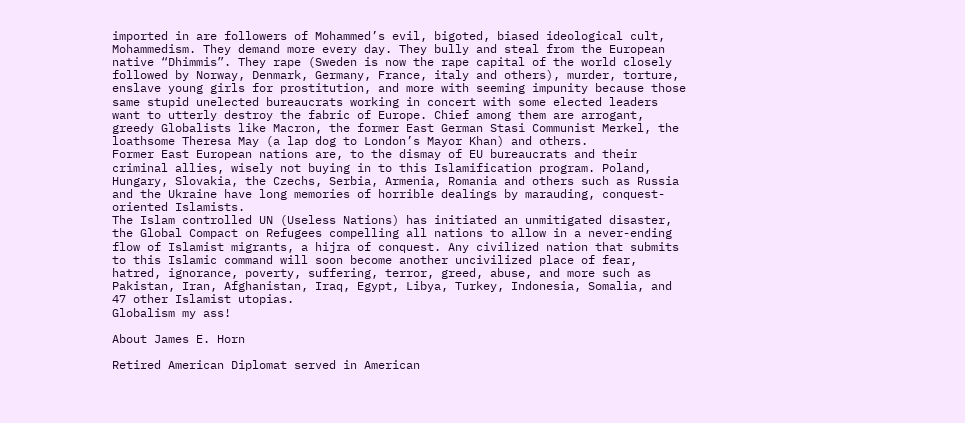imported in are followers of Mohammed’s evil, bigoted, biased ideological cult, Mohammedism. They demand more every day. They bully and steal from the European native “Dhimmis”. They rape (Sweden is now the rape capital of the world closely followed by Norway, Denmark, Germany, France, italy and others), murder, torture, enslave young girls for prostitution, and more with seeming impunity because those same stupid unelected bureaucrats working in concert with some elected leaders want to utterly destroy the fabric of Europe. Chief among them are arrogant, greedy Globalists like Macron, the former East German Stasi Communist Merkel, the loathsome Theresa May (a lap dog to London’s Mayor Khan) and others.
Former East European nations are, to the dismay of EU bureaucrats and their criminal allies, wisely not buying in to this Islamification program. Poland, Hungary, Slovakia, the Czechs, Serbia, Armenia, Romania and others such as Russia and the Ukraine have long memories of horrible dealings by marauding, conquest-oriented Islamists.
The Islam controlled UN (Useless Nations) has initiated an unmitigated disaster, the Global Compact on Refugees compelling all nations to allow in a never-ending flow of Islamist migrants, a hijra of conquest. Any civilized nation that submits to this Islamic command will soon become another uncivilized place of fear, hatred, ignorance, poverty, suffering, terror, greed, abuse, and more such as Pakistan, Iran, Afghanistan, Iraq, Egypt, Libya, Turkey, Indonesia, Somalia, and 47 other Islamist utopias.
Globalism my ass!

About James E. Horn

Retired American Diplomat served in American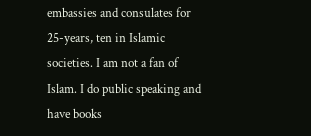embassies and consulates for 25-years, ten in Islamic societies. I am not a fan of Islam. I do public speaking and have books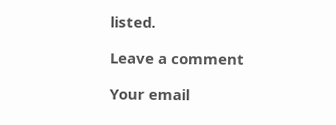listed.

Leave a comment

Your email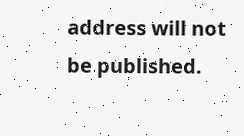address will not be published.